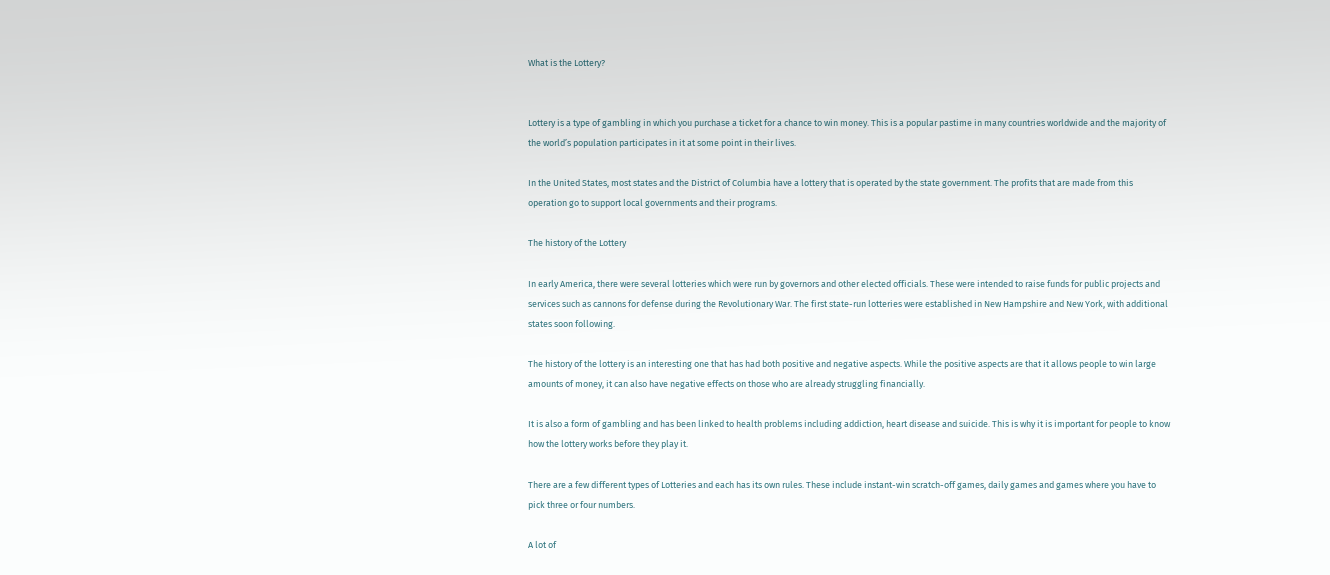What is the Lottery?


Lottery is a type of gambling in which you purchase a ticket for a chance to win money. This is a popular pastime in many countries worldwide and the majority of the world’s population participates in it at some point in their lives.

In the United States, most states and the District of Columbia have a lottery that is operated by the state government. The profits that are made from this operation go to support local governments and their programs.

The history of the Lottery

In early America, there were several lotteries which were run by governors and other elected officials. These were intended to raise funds for public projects and services such as cannons for defense during the Revolutionary War. The first state-run lotteries were established in New Hampshire and New York, with additional states soon following.

The history of the lottery is an interesting one that has had both positive and negative aspects. While the positive aspects are that it allows people to win large amounts of money, it can also have negative effects on those who are already struggling financially.

It is also a form of gambling and has been linked to health problems including addiction, heart disease and suicide. This is why it is important for people to know how the lottery works before they play it.

There are a few different types of Lotteries and each has its own rules. These include instant-win scratch-off games, daily games and games where you have to pick three or four numbers.

A lot of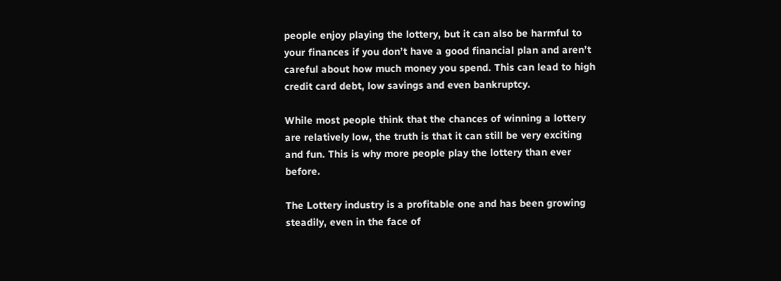people enjoy playing the lottery, but it can also be harmful to your finances if you don’t have a good financial plan and aren’t careful about how much money you spend. This can lead to high credit card debt, low savings and even bankruptcy.

While most people think that the chances of winning a lottery are relatively low, the truth is that it can still be very exciting and fun. This is why more people play the lottery than ever before.

The Lottery industry is a profitable one and has been growing steadily, even in the face of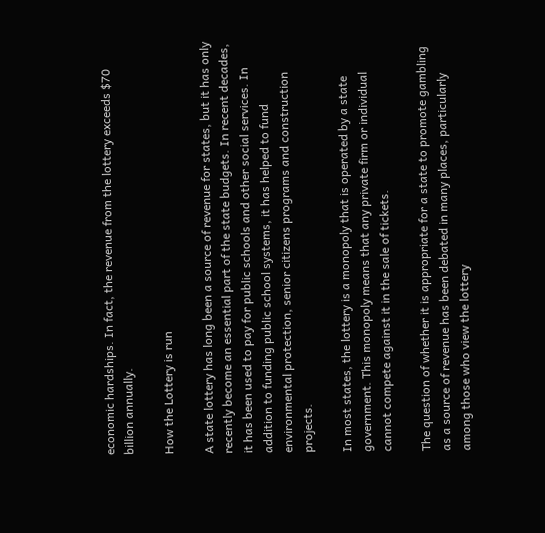economic hardships. In fact, the revenue from the lottery exceeds $70 billion annually.

How the Lottery is run

A state lottery has long been a source of revenue for states, but it has only recently become an essential part of the state budgets. In recent decades, it has been used to pay for public schools and other social services. In addition to funding public school systems, it has helped to fund environmental protection, senior citizens programs and construction projects.

In most states, the lottery is a monopoly that is operated by a state government. This monopoly means that any private firm or individual cannot compete against it in the sale of tickets.

The question of whether it is appropriate for a state to promote gambling as a source of revenue has been debated in many places, particularly among those who view the lottery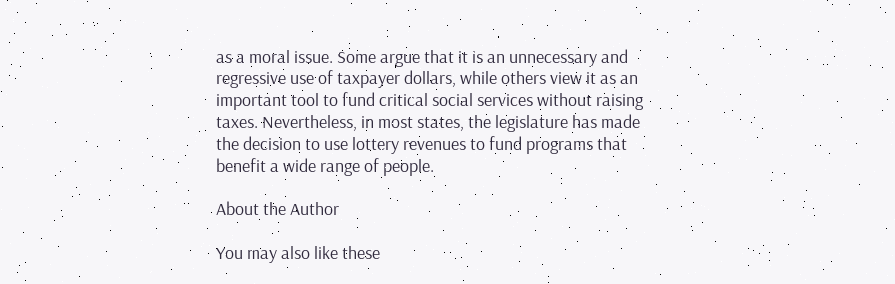as a moral issue. Some argue that it is an unnecessary and regressive use of taxpayer dollars, while others view it as an important tool to fund critical social services without raising taxes. Nevertheless, in most states, the legislature has made the decision to use lottery revenues to fund programs that benefit a wide range of people.

About the Author

You may also like these